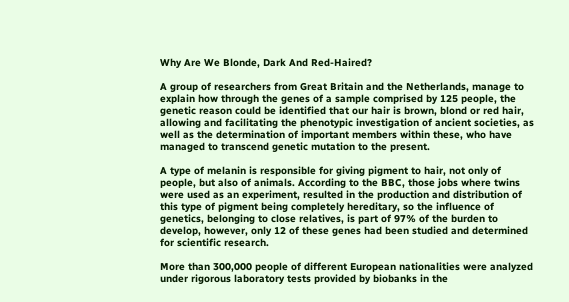Why Are We Blonde, Dark And Red-Haired?

A group of researchers from Great Britain and the Netherlands, manage to explain how through the genes of a sample comprised by 125 people, the genetic reason could be identified that our hair is brown, blond or red hair, allowing and facilitating the phenotypic investigation of ancient societies, as well as the determination of important members within these, who have managed to transcend genetic mutation to the present.

A type of melanin is responsible for giving pigment to hair, not only of people, but also of animals. According to the BBC, those jobs where twins were used as an experiment, resulted in the production and distribution of this type of pigment being completely hereditary, so the influence of genetics, belonging to close relatives, is part of 97% of the burden to develop, however, only 12 of these genes had been studied and determined for scientific research.

More than 300,000 people of different European nationalities were analyzed under rigorous laboratory tests provided by biobanks in the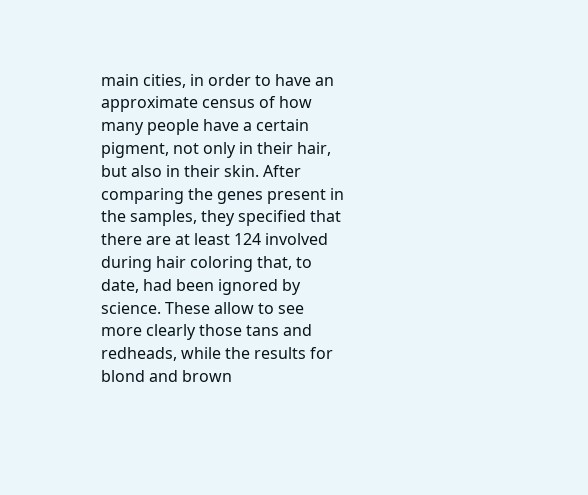main cities, in order to have an approximate census of how many people have a certain pigment, not only in their hair, but also in their skin. After comparing the genes present in the samples, they specified that there are at least 124 involved during hair coloring that, to date, had been ignored by science. These allow to see more clearly those tans and redheads, while the results for blond and brown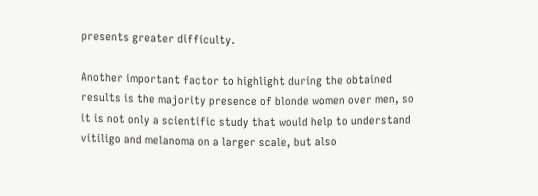presents greater difficulty.

Another important factor to highlight during the obtained results is the majority presence of blonde women over men, so it is not only a scientific study that would help to understand vitiligo and melanoma on a larger scale, but also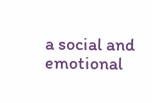a social and emotional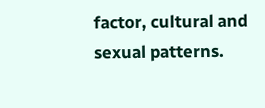factor, cultural and sexual patterns.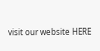visit our website HERE